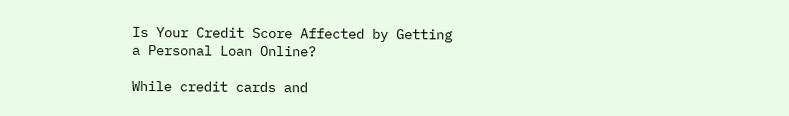Is Your Credit Score Affected by Getting a Personal Loan Online?

While credit cards and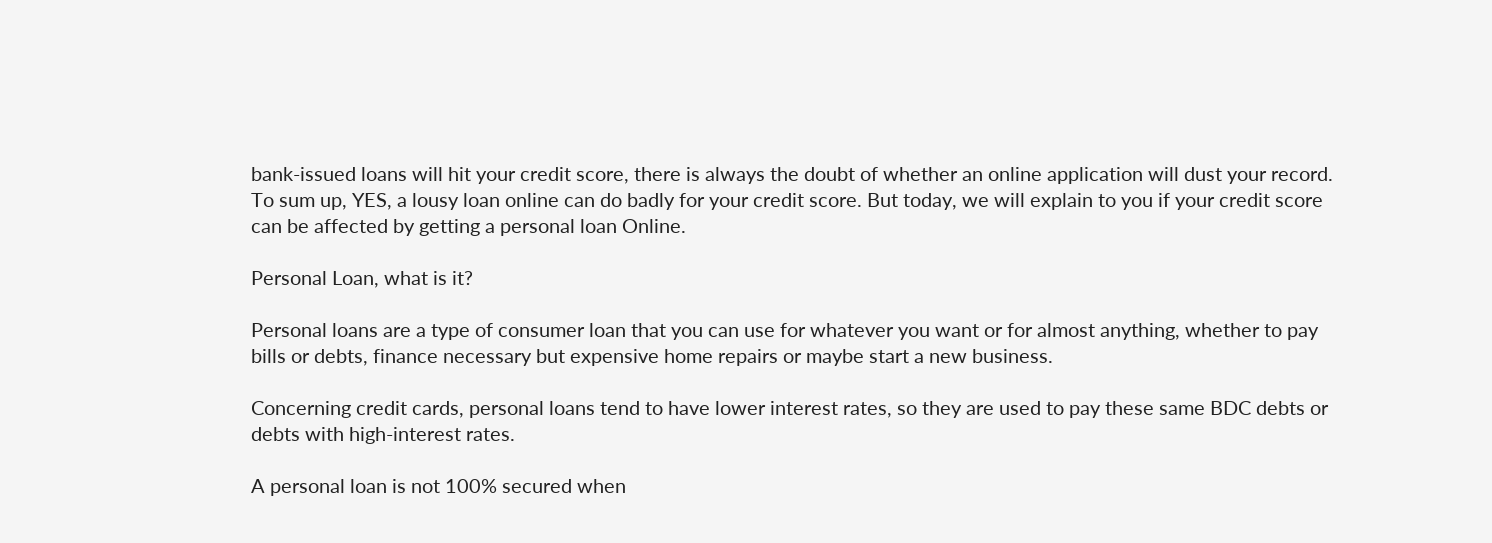bank-issued loans will hit your credit score, there is always the doubt of whether an online application will dust your record. To sum up, YES, a lousy loan online can do badly for your credit score. But today, we will explain to you if your credit score can be affected by getting a personal loan Online.

Personal Loan, what is it?

Personal loans are a type of consumer loan that you can use for whatever you want or for almost anything, whether to pay bills or debts, finance necessary but expensive home repairs or maybe start a new business.

Concerning credit cards, personal loans tend to have lower interest rates, so they are used to pay these same BDC debts or debts with high-interest rates.

A personal loan is not 100% secured when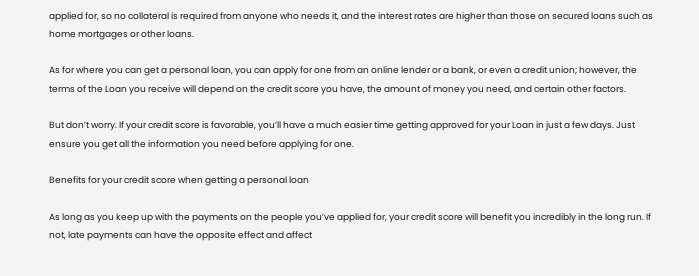applied for, so no collateral is required from anyone who needs it, and the interest rates are higher than those on secured loans such as home mortgages or other loans.

As for where you can get a personal loan, you can apply for one from an online lender or a bank, or even a credit union; however, the terms of the Loan you receive will depend on the credit score you have, the amount of money you need, and certain other factors.

But don’t worry. If your credit score is favorable, you’ll have a much easier time getting approved for your Loan in just a few days. Just ensure you get all the information you need before applying for one.

Benefits for your credit score when getting a personal loan

As long as you keep up with the payments on the people you’ve applied for, your credit score will benefit you incredibly in the long run. If not, late payments can have the opposite effect and affect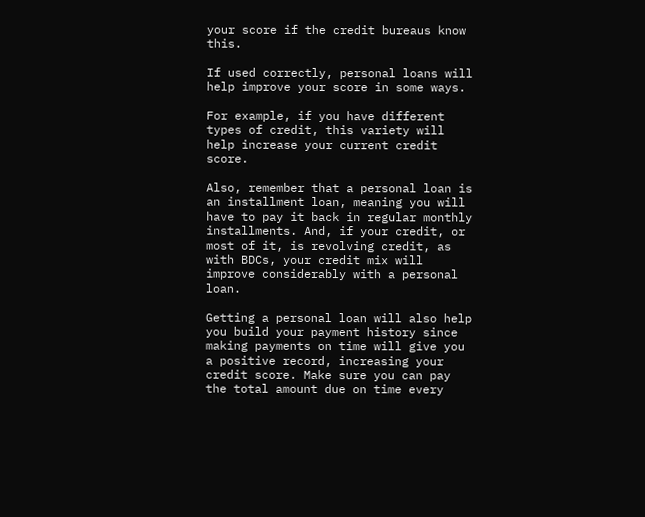your score if the credit bureaus know this.

If used correctly, personal loans will help improve your score in some ways.

For example, if you have different types of credit, this variety will help increase your current credit score.

Also, remember that a personal loan is an installment loan, meaning you will have to pay it back in regular monthly installments. And, if your credit, or most of it, is revolving credit, as with BDCs, your credit mix will improve considerably with a personal loan.

Getting a personal loan will also help you build your payment history since making payments on time will give you a positive record, increasing your credit score. Make sure you can pay the total amount due on time every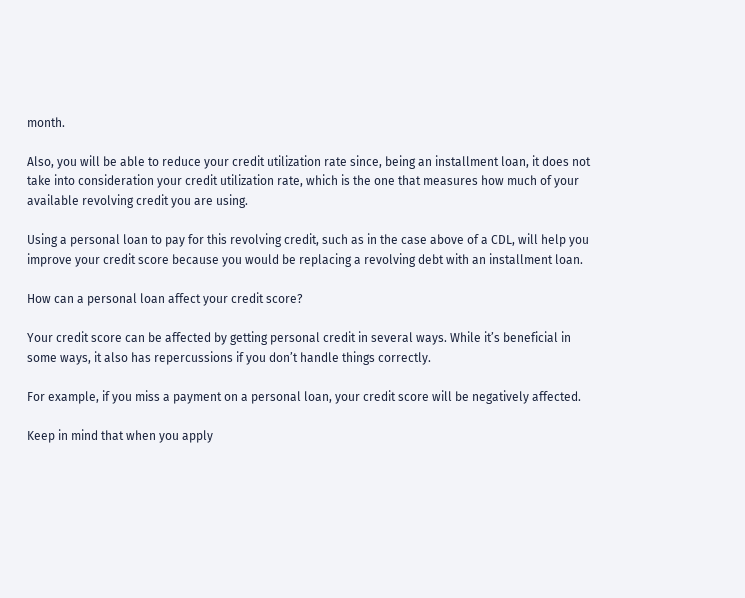month.

Also, you will be able to reduce your credit utilization rate since, being an installment loan, it does not take into consideration your credit utilization rate, which is the one that measures how much of your available revolving credit you are using.

Using a personal loan to pay for this revolving credit, such as in the case above of a CDL, will help you improve your credit score because you would be replacing a revolving debt with an installment loan.

How can a personal loan affect your credit score?

Your credit score can be affected by getting personal credit in several ways. While it’s beneficial in some ways, it also has repercussions if you don’t handle things correctly.

For example, if you miss a payment on a personal loan, your credit score will be negatively affected.

Keep in mind that when you apply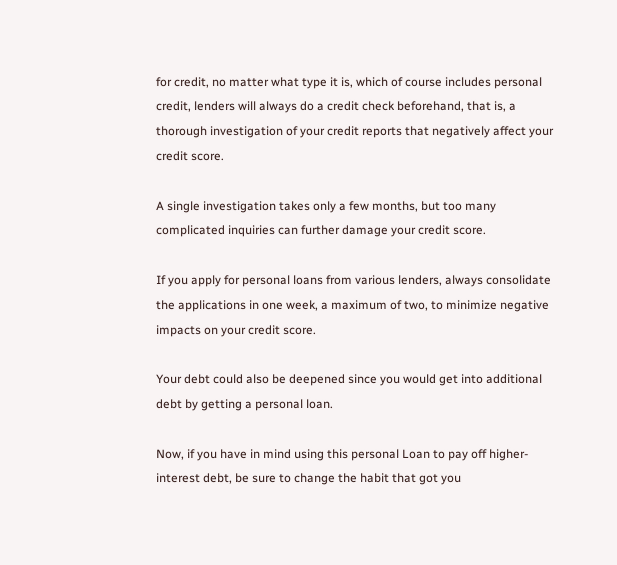for credit, no matter what type it is, which of course includes personal credit, lenders will always do a credit check beforehand, that is, a thorough investigation of your credit reports that negatively affect your credit score.

A single investigation takes only a few months, but too many complicated inquiries can further damage your credit score.

If you apply for personal loans from various lenders, always consolidate the applications in one week, a maximum of two, to minimize negative impacts on your credit score.

Your debt could also be deepened since you would get into additional debt by getting a personal loan.

Now, if you have in mind using this personal Loan to pay off higher-interest debt, be sure to change the habit that got you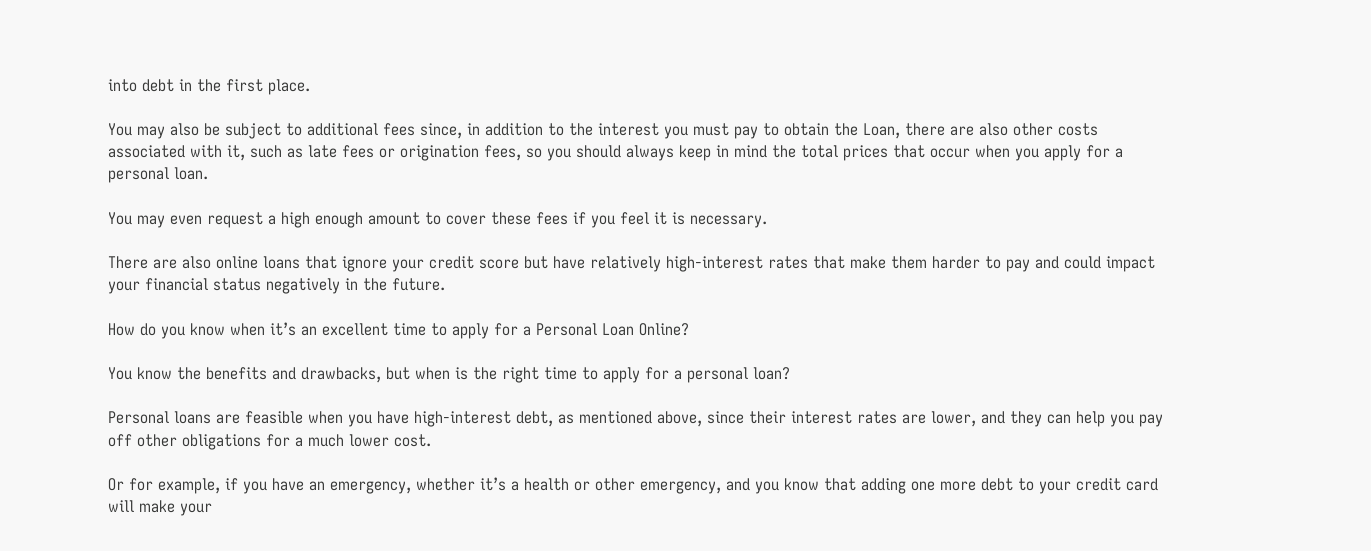into debt in the first place.

You may also be subject to additional fees since, in addition to the interest you must pay to obtain the Loan, there are also other costs associated with it, such as late fees or origination fees, so you should always keep in mind the total prices that occur when you apply for a personal loan.

You may even request a high enough amount to cover these fees if you feel it is necessary.

There are also online loans that ignore your credit score but have relatively high-interest rates that make them harder to pay and could impact your financial status negatively in the future.

How do you know when it’s an excellent time to apply for a Personal Loan Online?

You know the benefits and drawbacks, but when is the right time to apply for a personal loan?

Personal loans are feasible when you have high-interest debt, as mentioned above, since their interest rates are lower, and they can help you pay off other obligations for a much lower cost.

Or for example, if you have an emergency, whether it’s a health or other emergency, and you know that adding one more debt to your credit card will make your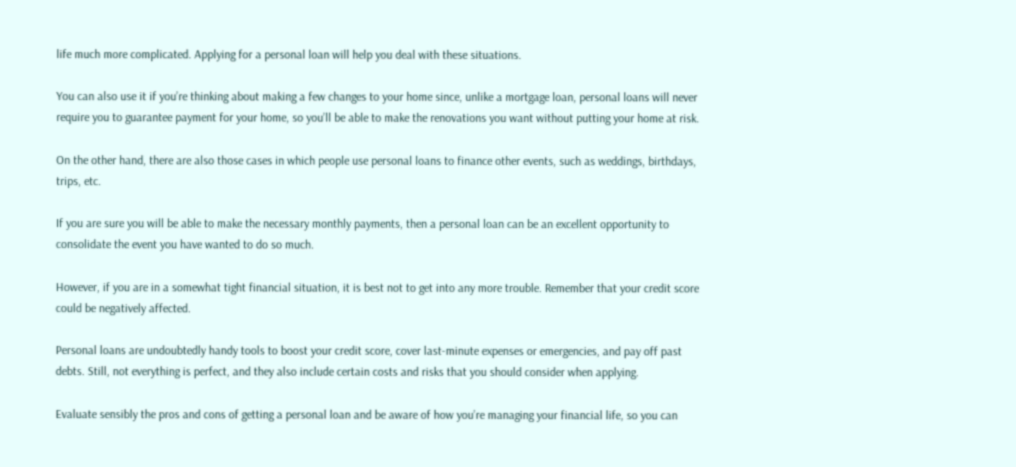life much more complicated. Applying for a personal loan will help you deal with these situations.

You can also use it if you’re thinking about making a few changes to your home since, unlike a mortgage loan, personal loans will never require you to guarantee payment for your home, so you’ll be able to make the renovations you want without putting your home at risk.

On the other hand, there are also those cases in which people use personal loans to finance other events, such as weddings, birthdays, trips, etc.

If you are sure you will be able to make the necessary monthly payments, then a personal loan can be an excellent opportunity to consolidate the event you have wanted to do so much.

However, if you are in a somewhat tight financial situation, it is best not to get into any more trouble. Remember that your credit score could be negatively affected.

Personal loans are undoubtedly handy tools to boost your credit score, cover last-minute expenses or emergencies, and pay off past debts. Still, not everything is perfect, and they also include certain costs and risks that you should consider when applying.

Evaluate sensibly the pros and cons of getting a personal loan and be aware of how you’re managing your financial life, so you can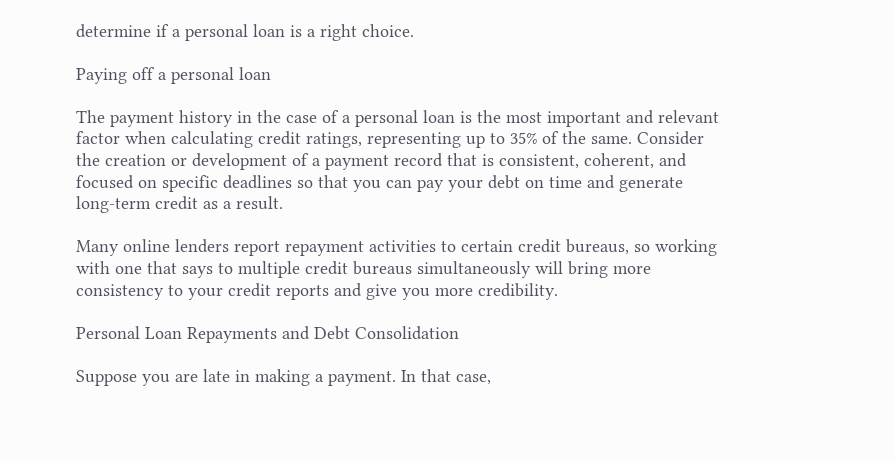determine if a personal loan is a right choice.

Paying off a personal loan

The payment history in the case of a personal loan is the most important and relevant factor when calculating credit ratings, representing up to 35% of the same. Consider the creation or development of a payment record that is consistent, coherent, and focused on specific deadlines so that you can pay your debt on time and generate long-term credit as a result.

Many online lenders report repayment activities to certain credit bureaus, so working with one that says to multiple credit bureaus simultaneously will bring more consistency to your credit reports and give you more credibility.

Personal Loan Repayments and Debt Consolidation

Suppose you are late in making a payment. In that case,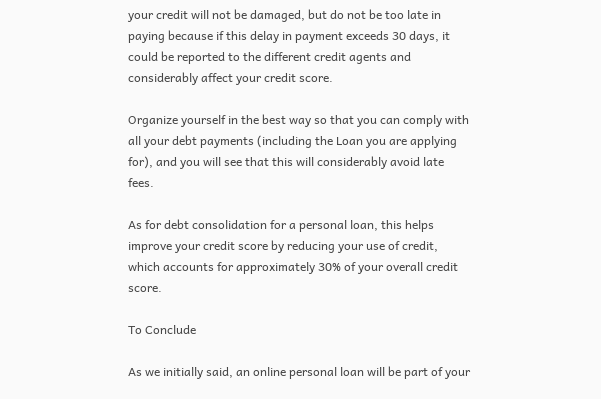your credit will not be damaged, but do not be too late in paying because if this delay in payment exceeds 30 days, it could be reported to the different credit agents and considerably affect your credit score.

Organize yourself in the best way so that you can comply with all your debt payments (including the Loan you are applying for), and you will see that this will considerably avoid late fees.

As for debt consolidation for a personal loan, this helps improve your credit score by reducing your use of credit, which accounts for approximately 30% of your overall credit score.

To Conclude

As we initially said, an online personal loan will be part of your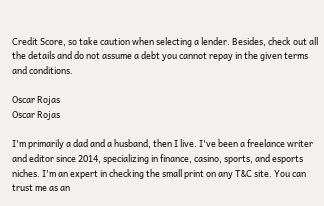Credit Score, so take caution when selecting a lender. Besides, check out all the details and do not assume a debt you cannot repay in the given terms and conditions.

Oscar Rojas
Oscar Rojas

I'm primarily a dad and a husband, then I live. I've been a freelance writer and editor since 2014, specializing in finance, casino, sports, and esports niches. I'm an expert in checking the small print on any T&C site. You can trust me as an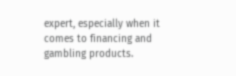expert, especially when it comes to financing and gambling products.